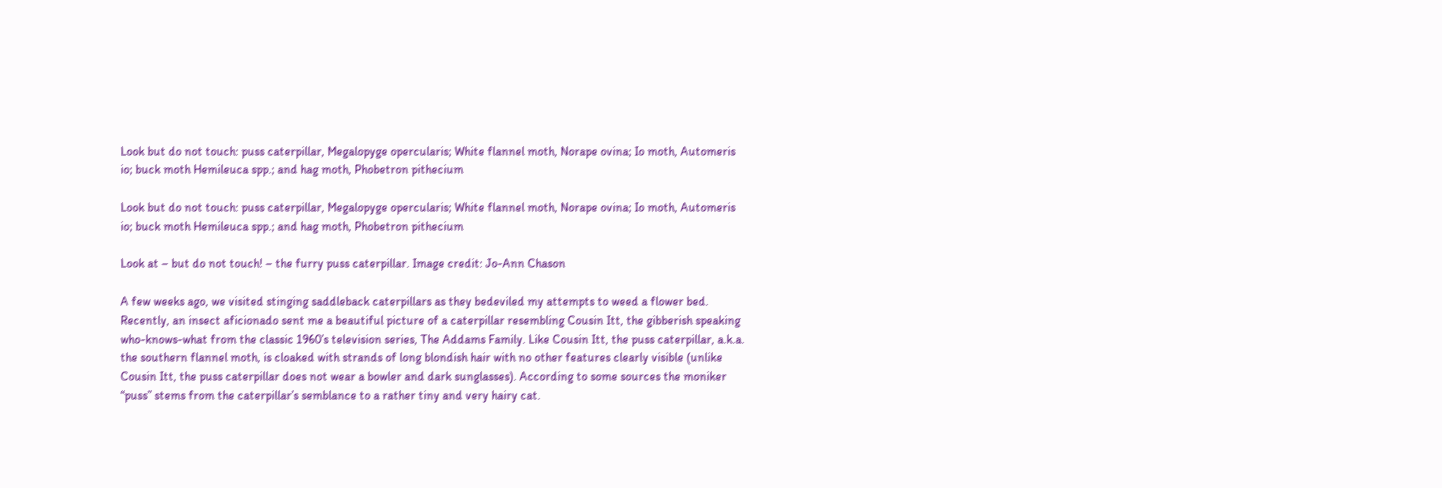Look but do not touch: puss caterpillar, Megalopyge opercularis; White flannel moth, Norape ovina; Io moth, Automeris io; buck moth Hemileuca spp.; and hag moth, Phobetron pithecium

Look but do not touch: puss caterpillar, Megalopyge opercularis; White flannel moth, Norape ovina; Io moth, Automeris io; buck moth Hemileuca spp.; and hag moth, Phobetron pithecium

Look at – but do not touch! – the furry puss caterpillar. Image credit: Jo-Ann Chason

A few weeks ago, we visited stinging saddleback caterpillars as they bedeviled my attempts to weed a flower bed. Recently, an insect aficionado sent me a beautiful picture of a caterpillar resembling Cousin Itt, the gibberish speaking who-knows-what from the classic 1960’s television series, The Addams Family. Like Cousin Itt, the puss caterpillar, a.k.a. the southern flannel moth, is cloaked with strands of long blondish hair with no other features clearly visible (unlike Cousin Itt, the puss caterpillar does not wear a bowler and dark sunglasses). According to some sources the moniker “puss” stems from the caterpillar’s semblance to a rather tiny and very hairy cat.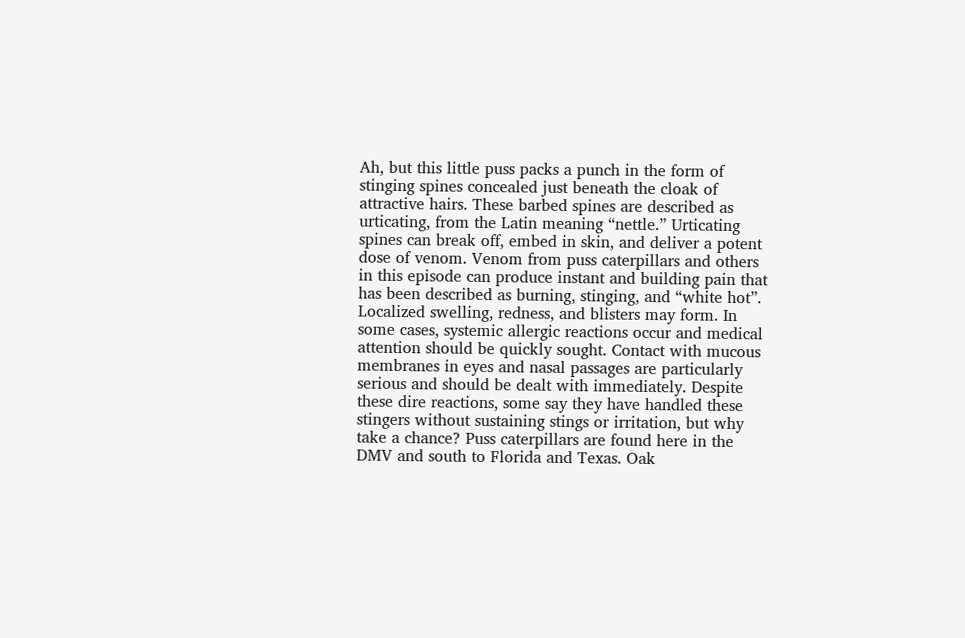Ah, but this little puss packs a punch in the form of stinging spines concealed just beneath the cloak of attractive hairs. These barbed spines are described as urticating, from the Latin meaning “nettle.” Urticating spines can break off, embed in skin, and deliver a potent dose of venom. Venom from puss caterpillars and others in this episode can produce instant and building pain that has been described as burning, stinging, and “white hot”. Localized swelling, redness, and blisters may form. In some cases, systemic allergic reactions occur and medical attention should be quickly sought. Contact with mucous membranes in eyes and nasal passages are particularly serious and should be dealt with immediately. Despite these dire reactions, some say they have handled these stingers without sustaining stings or irritation, but why take a chance? Puss caterpillars are found here in the DMV and south to Florida and Texas. Oak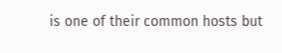is one of their common hosts but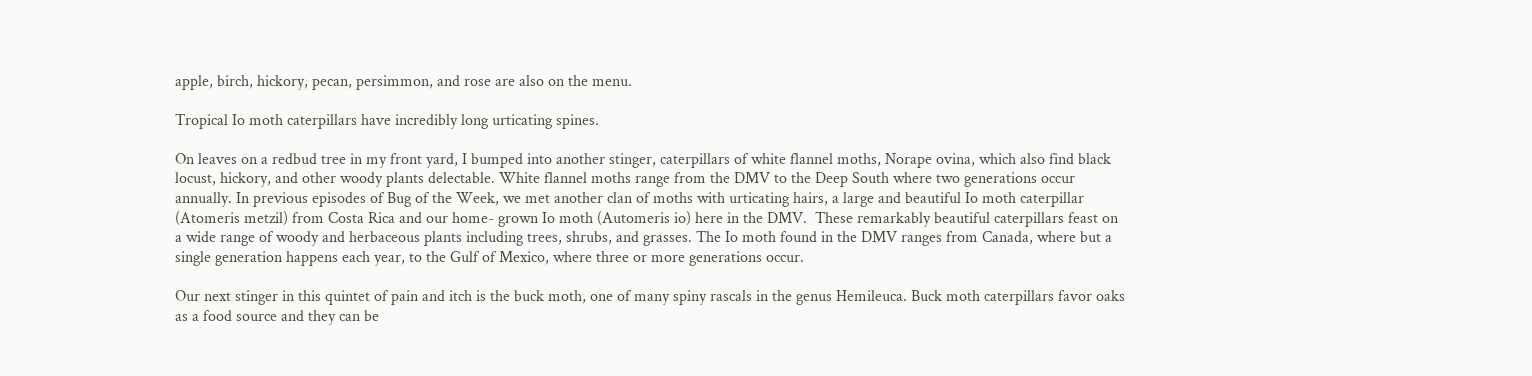apple, birch, hickory, pecan, persimmon, and rose are also on the menu.

Tropical Io moth caterpillars have incredibly long urticating spines.

On leaves on a redbud tree in my front yard, I bumped into another stinger, caterpillars of white flannel moths, Norape ovina, which also find black locust, hickory, and other woody plants delectable. White flannel moths range from the DMV to the Deep South where two generations occur annually. In previous episodes of Bug of the Week, we met another clan of moths with urticating hairs, a large and beautiful Io moth caterpillar (Atomeris metzil) from Costa Rica and our home- grown Io moth (Automeris io) here in the DMV.  These remarkably beautiful caterpillars feast on a wide range of woody and herbaceous plants including trees, shrubs, and grasses. The Io moth found in the DMV ranges from Canada, where but a single generation happens each year, to the Gulf of Mexico, where three or more generations occur.

Our next stinger in this quintet of pain and itch is the buck moth, one of many spiny rascals in the genus Hemileuca. Buck moth caterpillars favor oaks as a food source and they can be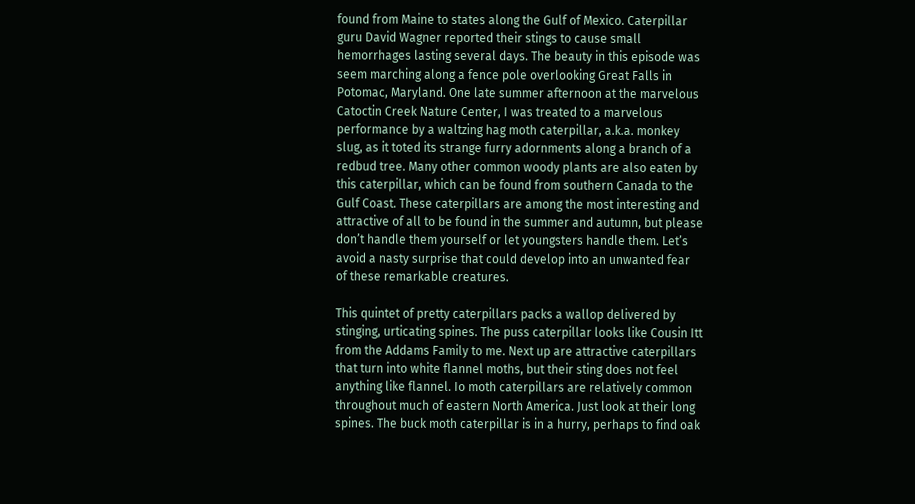found from Maine to states along the Gulf of Mexico. Caterpillar guru David Wagner reported their stings to cause small hemorrhages lasting several days. The beauty in this episode was seem marching along a fence pole overlooking Great Falls in Potomac, Maryland. One late summer afternoon at the marvelous Catoctin Creek Nature Center, I was treated to a marvelous performance by a waltzing hag moth caterpillar, a.k.a. monkey slug, as it toted its strange furry adornments along a branch of a redbud tree. Many other common woody plants are also eaten by this caterpillar, which can be found from southern Canada to the Gulf Coast. These caterpillars are among the most interesting and attractive of all to be found in the summer and autumn, but please don’t handle them yourself or let youngsters handle them. Let’s avoid a nasty surprise that could develop into an unwanted fear of these remarkable creatures.

This quintet of pretty caterpillars packs a wallop delivered by stinging, urticating spines. The puss caterpillar looks like Cousin Itt from the Addams Family to me. Next up are attractive caterpillars that turn into white flannel moths, but their sting does not feel anything like flannel. Io moth caterpillars are relatively common throughout much of eastern North America. Just look at their long spines. The buck moth caterpillar is in a hurry, perhaps to find oak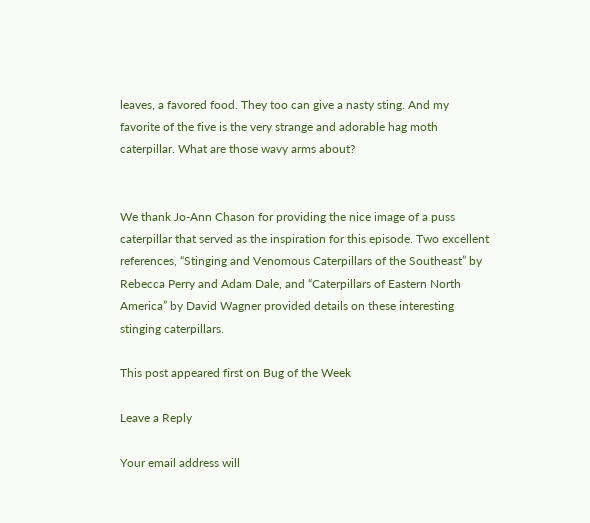leaves, a favored food. They too can give a nasty sting. And my favorite of the five is the very strange and adorable hag moth caterpillar. What are those wavy arms about?


We thank Jo-Ann Chason for providing the nice image of a puss caterpillar that served as the inspiration for this episode. Two excellent references, “Stinging and Venomous Caterpillars of the Southeast” by Rebecca Perry and Adam Dale, and “Caterpillars of Eastern North America” by David Wagner provided details on these interesting stinging caterpillars.

This post appeared first on Bug of the Week

Leave a Reply

Your email address will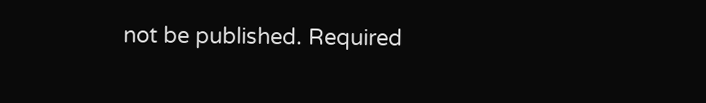not be published. Required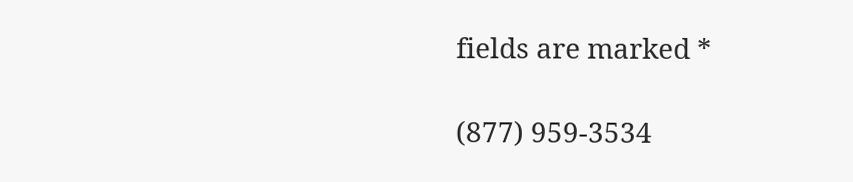fields are marked *

(877) 959-3534